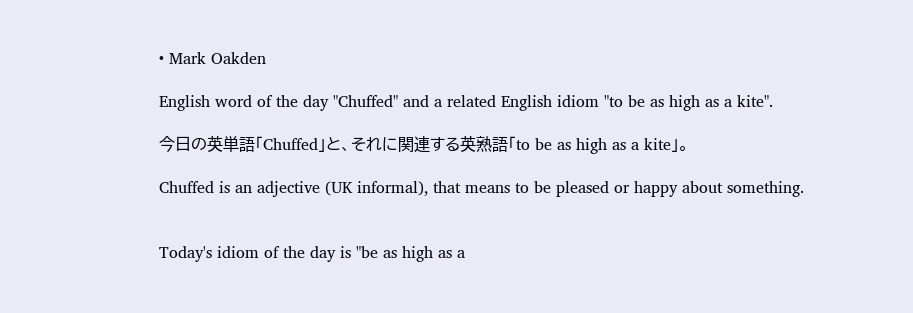• Mark Oakden

English word of the day "Chuffed" and a related English idiom "to be as high as a kite".

今日の英単語「Chuffed」と、それに関連する英熟語「to be as high as a kite」。

Chuffed is an adjective (UK informal), that means to be pleased or happy about something.


Today's idiom of the day is "be as high as a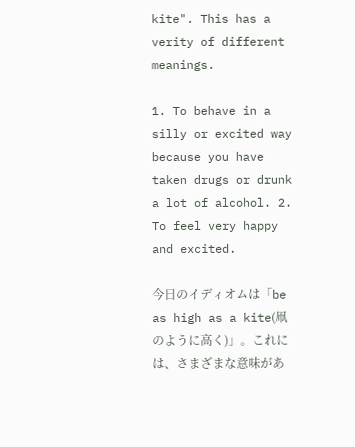kite". This has a verity of different meanings.

1. To behave in a silly or excited way because you have taken drugs or drunk a lot of alcohol. 2. To feel very happy and excited.

今日のイディオムは「be as high as a kite(凧のように高く)」。これには、さまざまな意味があ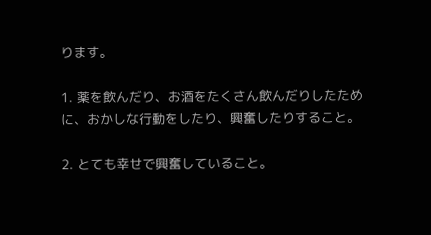ります。

1. 薬を飲んだり、お酒をたくさん飲んだりしたために、おかしな行動をしたり、興奮したりすること。

2. とても幸せで興奮していること。